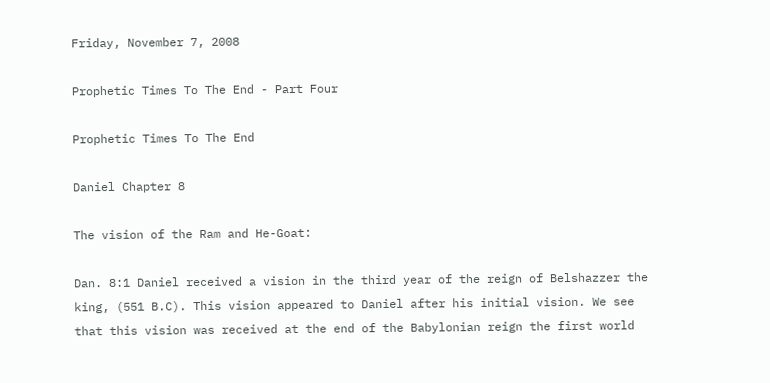Friday, November 7, 2008

Prophetic Times To The End - Part Four

Prophetic Times To The End

Daniel Chapter 8

The vision of the Ram and He-Goat:

Dan. 8:1 Daniel received a vision in the third year of the reign of Belshazzer the king, (551 B.C). This vision appeared to Daniel after his initial vision. We see that this vision was received at the end of the Babylonian reign the first world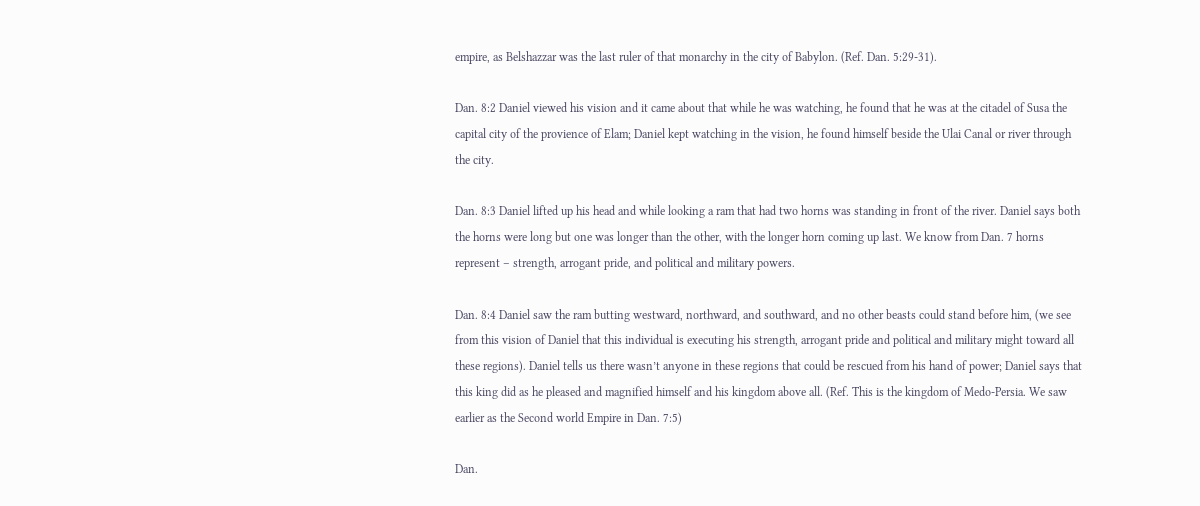empire, as Belshazzar was the last ruler of that monarchy in the city of Babylon. (Ref. Dan. 5:29-31).

Dan. 8:2 Daniel viewed his vision and it came about that while he was watching, he found that he was at the citadel of Susa the capital city of the provience of Elam; Daniel kept watching in the vision, he found himself beside the Ulai Canal or river through the city.

Dan. 8:3 Daniel lifted up his head and while looking a ram that had two horns was standing in front of the river. Daniel says both the horns were long but one was longer than the other, with the longer horn coming up last. We know from Dan. 7 horns represent – strength, arrogant pride, and political and military powers.

Dan. 8:4 Daniel saw the ram butting westward, northward, and southward, and no other beasts could stand before him, (we see from this vision of Daniel that this individual is executing his strength, arrogant pride and political and military might toward all these regions). Daniel tells us there wasn’t anyone in these regions that could be rescued from his hand of power; Daniel says that this king did as he pleased and magnified himself and his kingdom above all. (Ref. This is the kingdom of Medo-Persia. We saw earlier as the Second world Empire in Dan. 7:5)

Dan.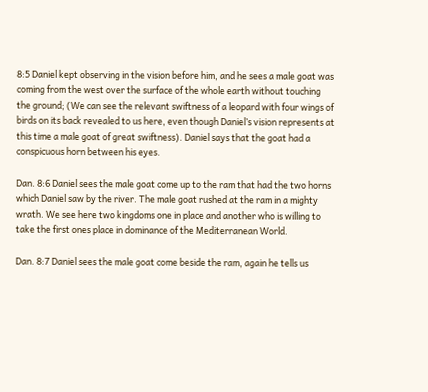8:5 Daniel kept observing in the vision before him, and he sees a male goat was coming from the west over the surface of the whole earth without touching the ground; (We can see the relevant swiftness of a leopard with four wings of birds on its back revealed to us here, even though Daniel’s vision represents at this time a male goat of great swiftness). Daniel says that the goat had a conspicuous horn between his eyes.

Dan. 8:6 Daniel sees the male goat come up to the ram that had the two horns which Daniel saw by the river. The male goat rushed at the ram in a mighty wrath. We see here two kingdoms one in place and another who is willing to take the first ones place in dominance of the Mediterranean World.

Dan. 8:7 Daniel sees the male goat come beside the ram, again he tells us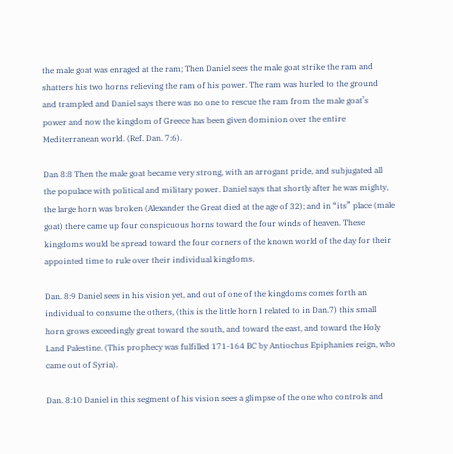the male goat was enraged at the ram; Then Daniel sees the male goat strike the ram and shatters his two horns relieving the ram of his power. The ram was hurled to the ground and trampled and Daniel says there was no one to rescue the ram from the male goat’s power and now the kingdom of Greece has been given dominion over the entire Mediterranean world. (Ref. Dan. 7:6).

Dan 8:8 Then the male goat became very strong, with an arrogant pride, and subjugated all the populace with political and military power. Daniel says that shortly after he was mighty, the large horn was broken (Alexander the Great died at the age of 32); and in “its” place (male goat) there came up four conspicuous horns toward the four winds of heaven. These kingdoms would be spread toward the four corners of the known world of the day for their appointed time to rule over their individual kingdoms.

Dan. 8:9 Daniel sees in his vision yet, and out of one of the kingdoms comes forth an individual to consume the others, (this is the little horn I related to in Dan.7) this small horn grows exceedingly great toward the south, and toward the east, and toward the Holy Land Palestine. (This prophecy was fulfilled 171-164 BC by Antiochus Epiphanies reign, who came out of Syria).

Dan. 8:10 Daniel in this segment of his vision sees a glimpse of the one who controls and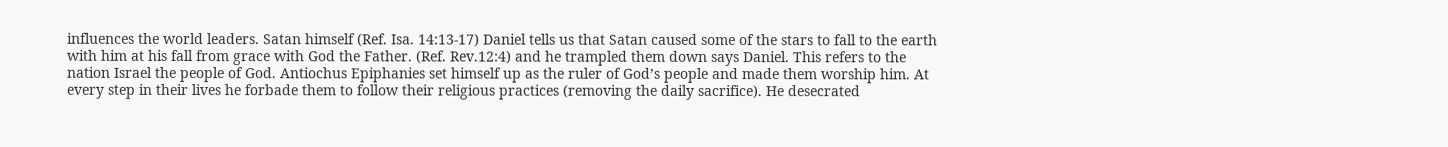influences the world leaders. Satan himself (Ref. Isa. 14:13-17) Daniel tells us that Satan caused some of the stars to fall to the earth with him at his fall from grace with God the Father. (Ref. Rev.12:4) and he trampled them down says Daniel. This refers to the nation Israel the people of God. Antiochus Epiphanies set himself up as the ruler of God’s people and made them worship him. At every step in their lives he forbade them to follow their religious practices (removing the daily sacrifice). He desecrated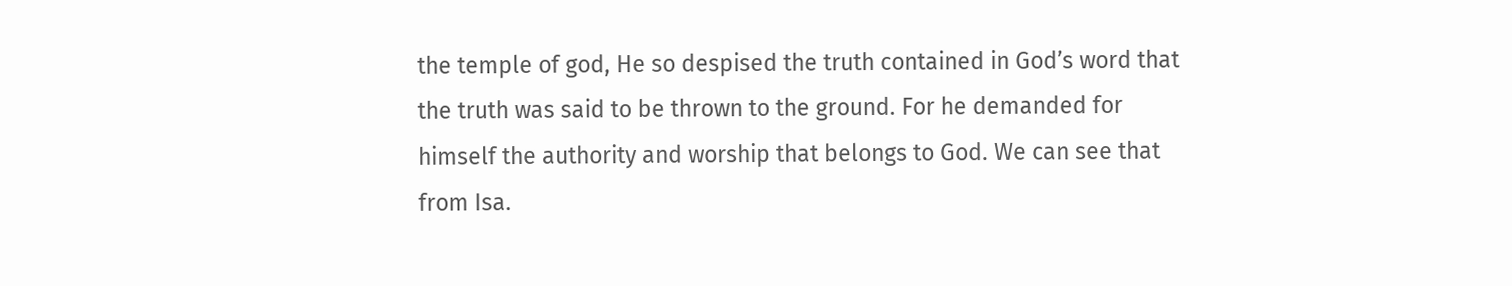the temple of god, He so despised the truth contained in God’s word that the truth was said to be thrown to the ground. For he demanded for himself the authority and worship that belongs to God. We can see that from Isa.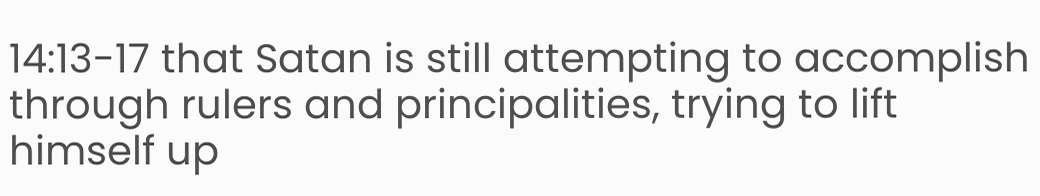14:13-17 that Satan is still attempting to accomplish through rulers and principalities, trying to lift himself up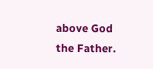above God the Father.